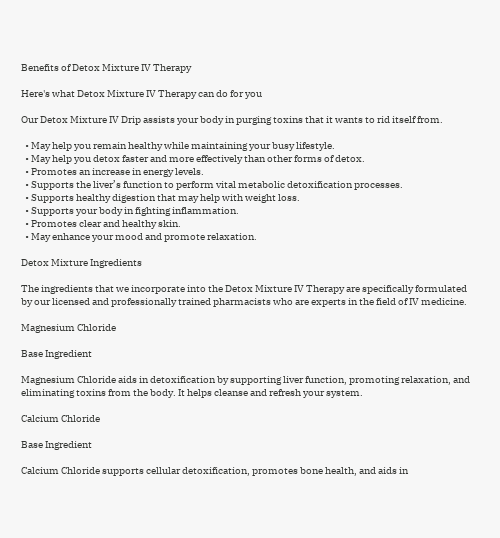Benefits of Detox Mixture IV Therapy

Here's what Detox Mixture IV Therapy can do for you

Our Detox Mixture IV Drip assists your body in purging toxins that it wants to rid itself from.

  • May help you remain healthy while maintaining your busy lifestyle.
  • May help you detox faster and more effectively than other forms of detox.
  • Promotes an increase in energy levels.
  • Supports the liver’s function to perform vital metabolic detoxification processes.
  • Supports healthy digestion that may help with weight loss.
  • Supports your body in fighting inflammation.
  • Promotes clear and healthy skin.
  • May enhance your mood and promote relaxation.

Detox Mixture Ingredients

The ingredients that we incorporate into the Detox Mixture IV Therapy are specifically formulated by our licensed and professionally trained pharmacists who are experts in the field of IV medicine.

Magnesium Chloride

Base Ingredient

Magnesium Chloride aids in detoxification by supporting liver function, promoting relaxation, and eliminating toxins from the body. It helps cleanse and refresh your system.

Calcium Chloride

Base Ingredient

Calcium Chloride supports cellular detoxification, promotes bone health, and aids in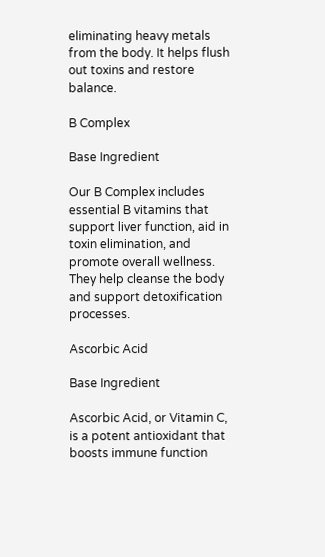eliminating heavy metals from the body. It helps flush out toxins and restore balance.

B Complex

Base Ingredient

Our B Complex includes essential B vitamins that support liver function, aid in toxin elimination, and promote overall wellness. They help cleanse the body and support detoxification processes.

Ascorbic Acid

Base Ingredient

Ascorbic Acid, or Vitamin C, is a potent antioxidant that boosts immune function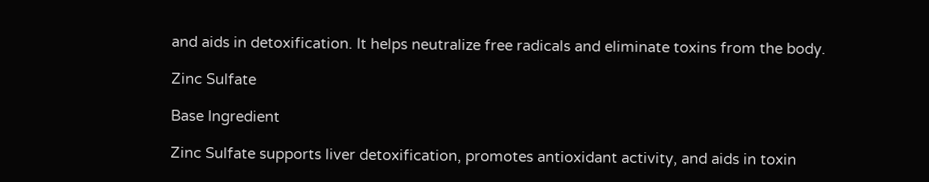and aids in detoxification. It helps neutralize free radicals and eliminate toxins from the body.

Zinc Sulfate

Base Ingredient

Zinc Sulfate supports liver detoxification, promotes antioxidant activity, and aids in toxin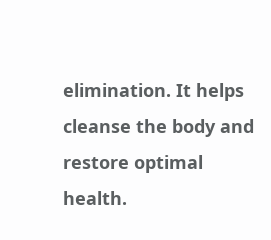elimination. It helps cleanse the body and restore optimal health.